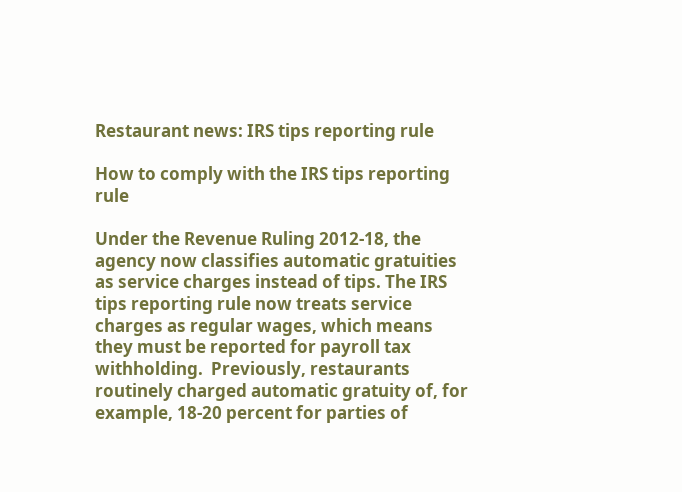Restaurant news: IRS tips reporting rule

How to comply with the IRS tips reporting rule

Under the Revenue Ruling 2012-18, the agency now classifies automatic gratuities as service charges instead of tips. The IRS tips reporting rule now treats service charges as regular wages, which means they must be reported for payroll tax withholding.  Previously, restaurants routinely charged automatic gratuity of, for example, 18-20 percent for parties of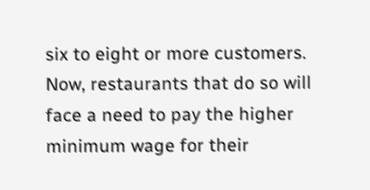six to eight or more customers. Now, restaurants that do so will face a need to pay the higher minimum wage for their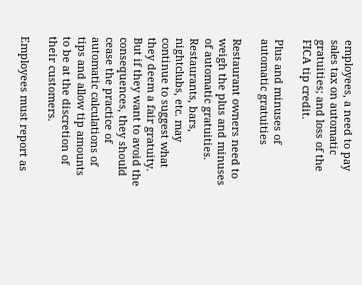employees, a need to pay sales tax on automatic gratuities; and loss of the FICA tip credit.

Plus and minuses of automatic gratuities

Restaurant owners need to weigh the plus and minuses of automatic gratuities. Restaurants, bars, nightclubs, etc. may continue to suggest what they deem a fair gratuity. But if they want to avoid the consequences, they should cease the practice of automatic calculations of tips and allow tip amounts to be at the discretion of their customers.

Employees must report as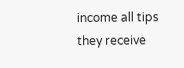income all tips they receive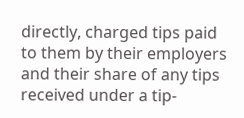directly, charged tips paid to them by their employers and their share of any tips received under a tip-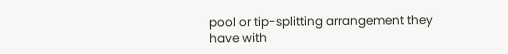pool or tip-splitting arrangement they have with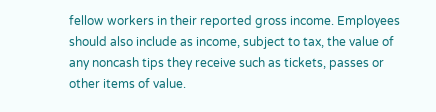fellow workers in their reported gross income. Employees should also include as income, subject to tax, the value of any noncash tips they receive such as tickets, passes or other items of value.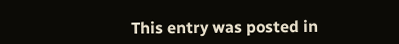This entry was posted in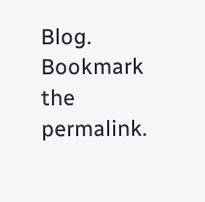Blog. Bookmark the permalink.